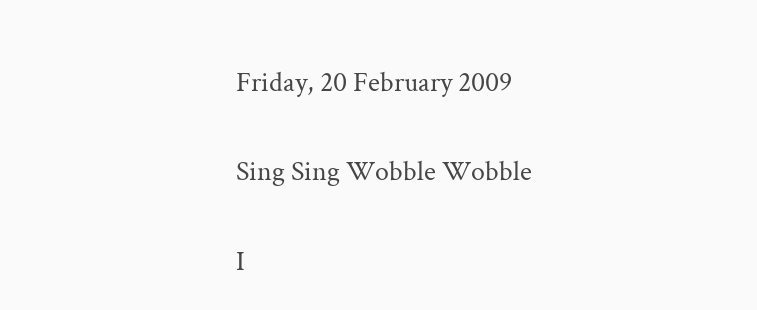Friday, 20 February 2009

Sing Sing Wobble Wobble

I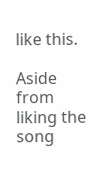like this.

Aside from liking the song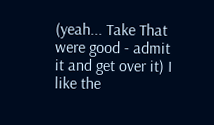(yeah... Take That were good - admit it and get over it) I like the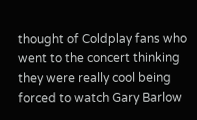thought of Coldplay fans who went to the concert thinking they were really cool being forced to watch Gary Barlow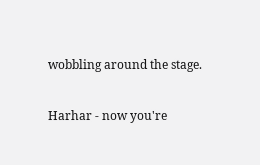wobbling around the stage.

Harhar - now you're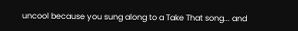uncool because you sung along to a Take That song... and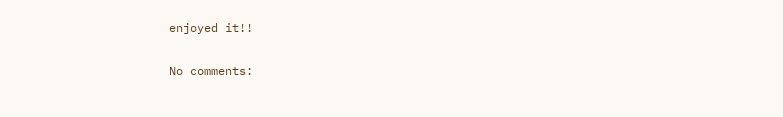enjoyed it!!

No comments: